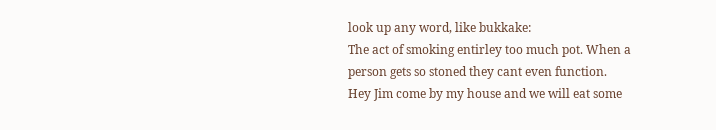look up any word, like bukkake:
The act of smoking entirley too much pot. When a person gets so stoned they cant even function.
Hey Jim come by my house and we will eat some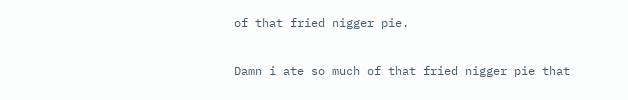of that fried nigger pie.

Damn i ate so much of that fried nigger pie that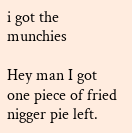i got the munchies

Hey man I got one piece of fried nigger pie left.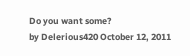Do you want some?
by Delerious420 October 12, 2011